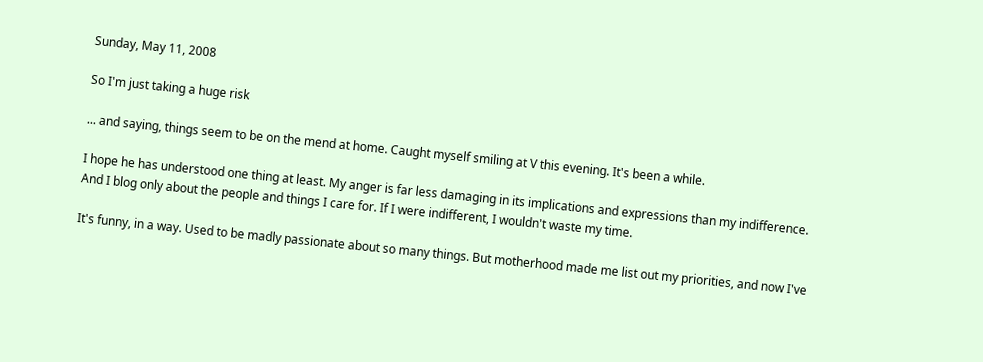Sunday, May 11, 2008

So I'm just taking a huge risk

... and saying, things seem to be on the mend at home. Caught myself smiling at V this evening. It's been a while.

I hope he has understood one thing at least. My anger is far less damaging in its implications and expressions than my indifference. And I blog only about the people and things I care for. If I were indifferent, I wouldn't waste my time.

It's funny, in a way. Used to be madly passionate about so many things. But motherhood made me list out my priorities, and now I've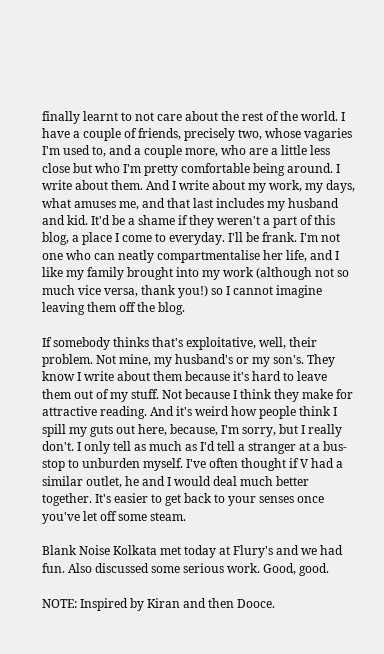finally learnt to not care about the rest of the world. I have a couple of friends, precisely two, whose vagaries I'm used to, and a couple more, who are a little less close but who I'm pretty comfortable being around. I write about them. And I write about my work, my days, what amuses me, and that last includes my husband and kid. It'd be a shame if they weren't a part of this blog, a place I come to everyday. I'll be frank. I'm not one who can neatly compartmentalise her life, and I like my family brought into my work (although not so much vice versa, thank you!) so I cannot imagine leaving them off the blog.

If somebody thinks that's exploitative, well, their problem. Not mine, my husband's or my son's. They know I write about them because it's hard to leave them out of my stuff. Not because I think they make for attractive reading. And it's weird how people think I spill my guts out here, because, I'm sorry, but I really don't. I only tell as much as I'd tell a stranger at a bus-stop to unburden myself. I've often thought if V had a similar outlet, he and I would deal much better together. It's easier to get back to your senses once you've let off some steam.

Blank Noise Kolkata met today at Flury's and we had fun. Also discussed some serious work. Good, good.

NOTE: Inspired by Kiran and then Dooce.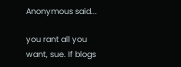Anonymous said...

you rant all you want, sue. If blogs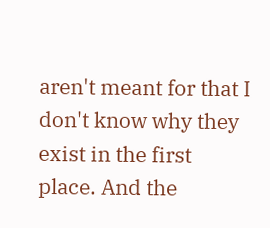aren't meant for that I don't know why they exist in the first place. And the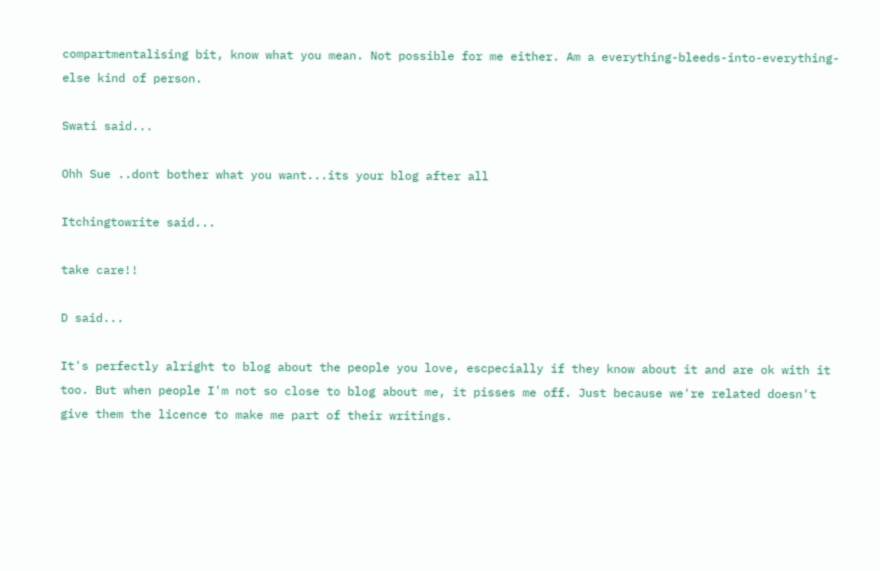compartmentalising bit, know what you mean. Not possible for me either. Am a everything-bleeds-into-everything-else kind of person.

Swati said...

Ohh Sue ..dont bother what you want...its your blog after all

Itchingtowrite said...

take care!!

D said...

It's perfectly alright to blog about the people you love, escpecially if they know about it and are ok with it too. But when people I'm not so close to blog about me, it pisses me off. Just because we're related doesn't give them the licence to make me part of their writings.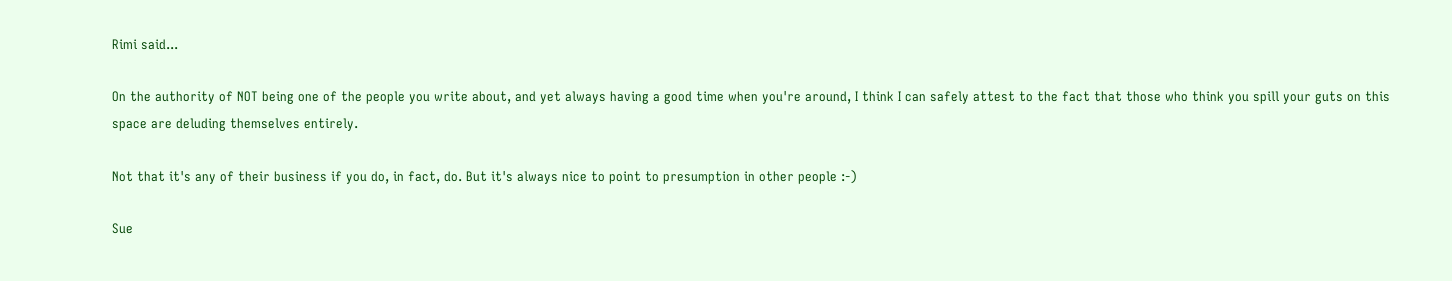Rimi said...

On the authority of NOT being one of the people you write about, and yet always having a good time when you're around, I think I can safely attest to the fact that those who think you spill your guts on this space are deluding themselves entirely.

Not that it's any of their business if you do, in fact, do. But it's always nice to point to presumption in other people :-)

Sue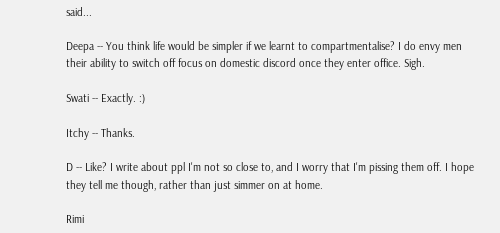said...

Deepa -- You think life would be simpler if we learnt to compartmentalise? I do envy men their ability to switch off focus on domestic discord once they enter office. Sigh.

Swati -- Exactly. :)

Itchy -- Thanks.

D -- Like? I write about ppl I'm not so close to, and I worry that I'm pissing them off. I hope they tell me though, rather than just simmer on at home.

Rimi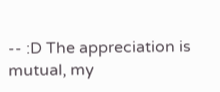-- :D The appreciation is mutual, my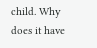child. Why does it have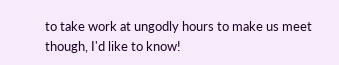to take work at ungodly hours to make us meet though, I'd like to know!